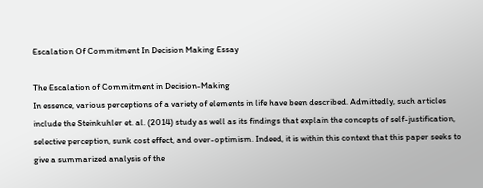Escalation Of Commitment In Decision Making Essay

The Escalation of Commitment in Decision-Making
In essence, various perceptions of a variety of elements in life have been described. Admittedly, such articles include the Steinkuhler et. al. (2014) study as well as its findings that explain the concepts of self-justification, selective perception, sunk cost effect, and over-optimism. Indeed, it is within this context that this paper seeks to give a summarized analysis of the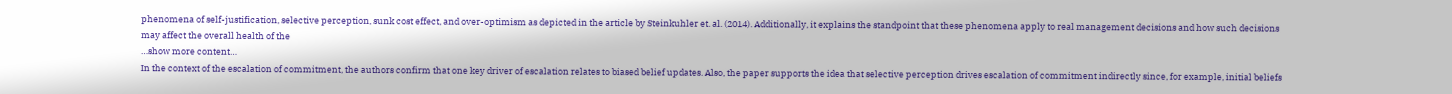phenomena of self-justification, selective perception, sunk cost effect, and over-optimism as depicted in the article by Steinkuhler et. al. (2014). Additionally, it explains the standpoint that these phenomena apply to real management decisions and how such decisions may affect the overall health of the
…show more content…
In the context of the escalation of commitment, the authors confirm that one key driver of escalation relates to biased belief updates. Also, the paper supports the idea that selective perception drives escalation of commitment indirectly since, for example, initial beliefs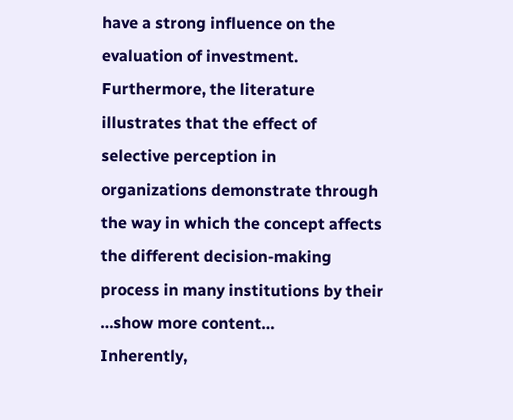have a strong influence on the evaluation of investment. Furthermore, the literature illustrates that the effect of selective perception in organizations demonstrate through the way in which the concept affects the different decision-making process in many institutions by their …show more content…
Inherently,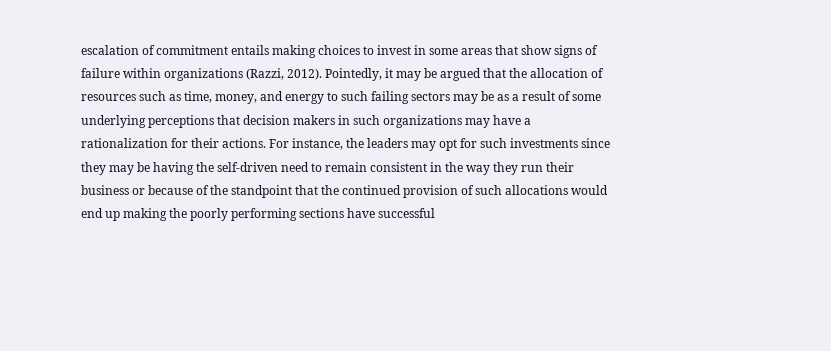escalation of commitment entails making choices to invest in some areas that show signs of failure within organizations (Razzi, 2012). Pointedly, it may be argued that the allocation of resources such as time, money, and energy to such failing sectors may be as a result of some underlying perceptions that decision makers in such organizations may have a rationalization for their actions. For instance, the leaders may opt for such investments since they may be having the self-driven need to remain consistent in the way they run their business or because of the standpoint that the continued provision of such allocations would end up making the poorly performing sections have successful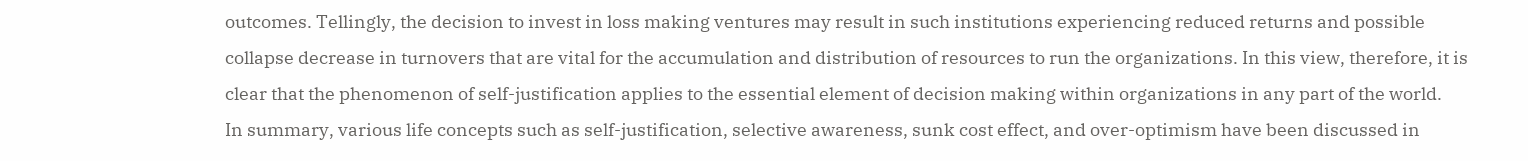outcomes. Tellingly, the decision to invest in loss making ventures may result in such institutions experiencing reduced returns and possible collapse decrease in turnovers that are vital for the accumulation and distribution of resources to run the organizations. In this view, therefore, it is clear that the phenomenon of self-justification applies to the essential element of decision making within organizations in any part of the world.
In summary, various life concepts such as self-justification, selective awareness, sunk cost effect, and over-optimism have been discussed in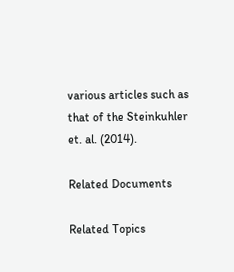various articles such as that of the Steinkuhler et. al. (2014).

Related Documents

Related Topics